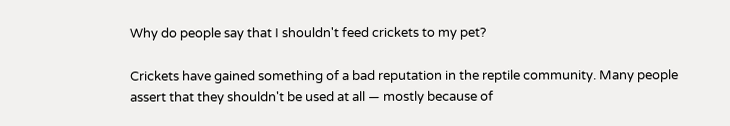Why do people say that I shouldn't feed crickets to my pet?

Crickets have gained something of a bad reputation in the reptile community. Many people assert that they shouldn't be used at all — mostly because of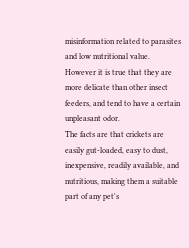misinformation related to parasites and low nutritional value. However it is true that they are more delicate than other insect feeders, and tend to have a certain unpleasant odor.
The facts are that crickets are easily gut-loaded, easy to dust, inexpensive, readily available, and nutritious, making them a suitable part of any pet's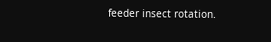feeder insect rotation.